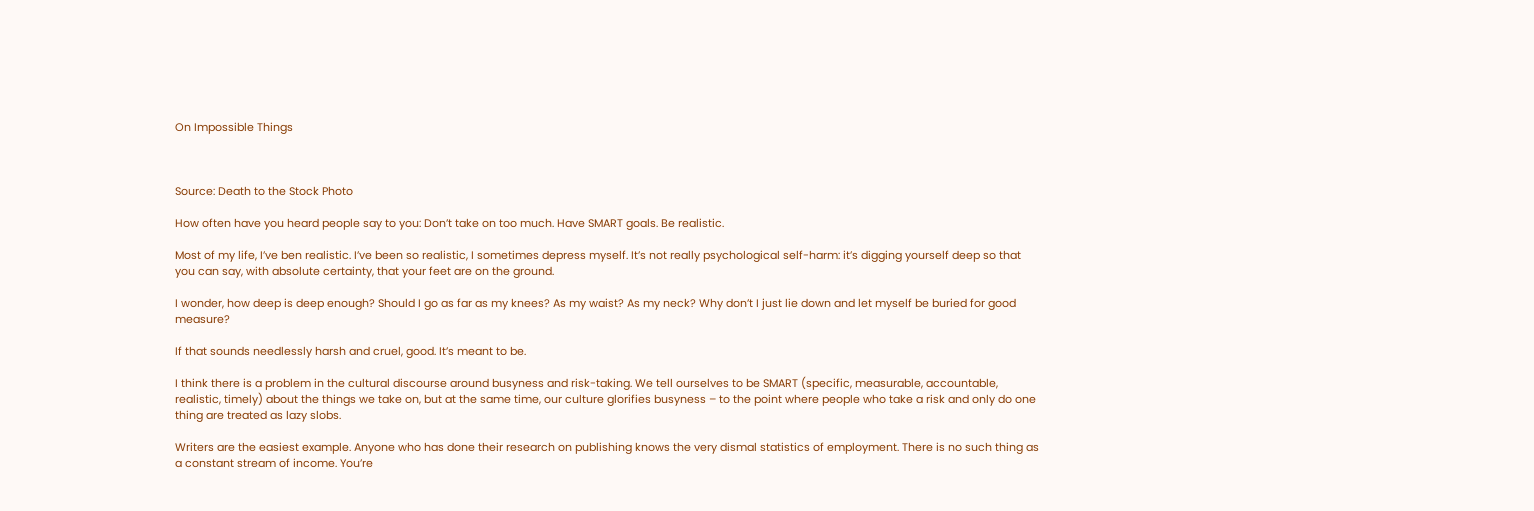On Impossible Things



Source: Death to the Stock Photo

How often have you heard people say to you: Don’t take on too much. Have SMART goals. Be realistic.

Most of my life, I’ve ben realistic. I’ve been so realistic, I sometimes depress myself. It’s not really psychological self-harm: it’s digging yourself deep so that you can say, with absolute certainty, that your feet are on the ground.

I wonder, how deep is deep enough? Should I go as far as my knees? As my waist? As my neck? Why don’t I just lie down and let myself be buried for good measure?

If that sounds needlessly harsh and cruel, good. It’s meant to be.

I think there is a problem in the cultural discourse around busyness and risk-taking. We tell ourselves to be SMART (specific, measurable, accountable, realistic, timely) about the things we take on, but at the same time, our culture glorifies busyness – to the point where people who take a risk and only do one thing are treated as lazy slobs.

Writers are the easiest example. Anyone who has done their research on publishing knows the very dismal statistics of employment. There is no such thing as a constant stream of income. You’re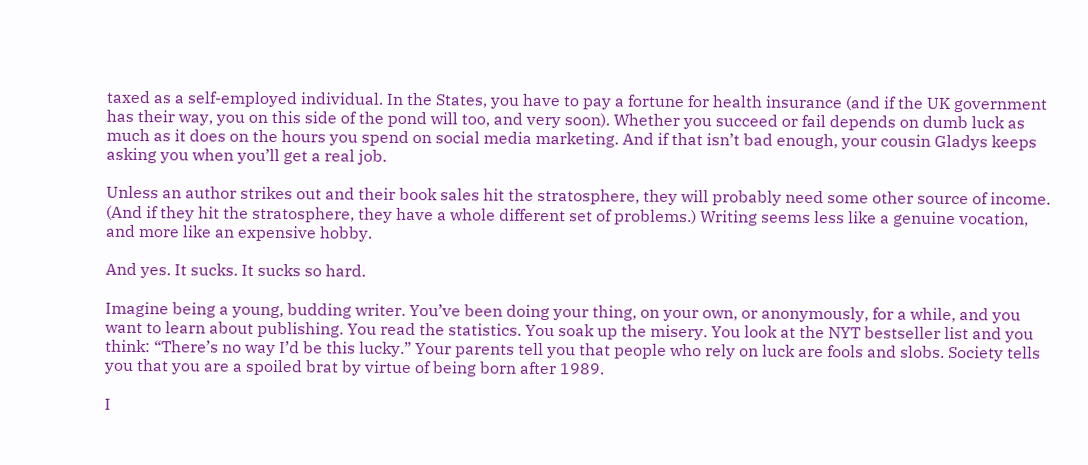taxed as a self-employed individual. In the States, you have to pay a fortune for health insurance (and if the UK government has their way, you on this side of the pond will too, and very soon). Whether you succeed or fail depends on dumb luck as much as it does on the hours you spend on social media marketing. And if that isn’t bad enough, your cousin Gladys keeps asking you when you’ll get a real job.

Unless an author strikes out and their book sales hit the stratosphere, they will probably need some other source of income. (And if they hit the stratosphere, they have a whole different set of problems.) Writing seems less like a genuine vocation, and more like an expensive hobby.

And yes. It sucks. It sucks so hard.

Imagine being a young, budding writer. You’ve been doing your thing, on your own, or anonymously, for a while, and you want to learn about publishing. You read the statistics. You soak up the misery. You look at the NYT bestseller list and you think: “There’s no way I’d be this lucky.” Your parents tell you that people who rely on luck are fools and slobs. Society tells you that you are a spoiled brat by virtue of being born after 1989.

I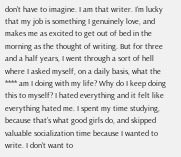don’t have to imagine. I am that writer. I’m lucky that my job is something I genuinely love, and makes me as excited to get out of bed in the morning as the thought of writing. But for three and a half years, I went through a sort of hell where I asked myself, on a daily basis, what the **** am I doing with my life? Why do I keep doing this to myself? I hated everything and it felt like everything hated me. I spent my time studying, because that’s what good girls do, and skipped valuable socialization time because I wanted to write. I don’t want to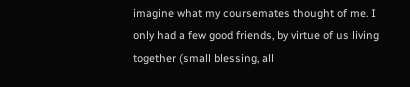imagine what my coursemates thought of me. I only had a few good friends, by virtue of us living together (small blessing, all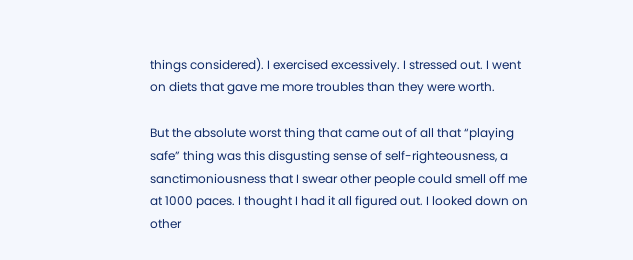things considered). I exercised excessively. I stressed out. I went on diets that gave me more troubles than they were worth.

But the absolute worst thing that came out of all that “playing safe” thing was this disgusting sense of self-righteousness, a sanctimoniousness that I swear other people could smell off me at 1000 paces. I thought I had it all figured out. I looked down on other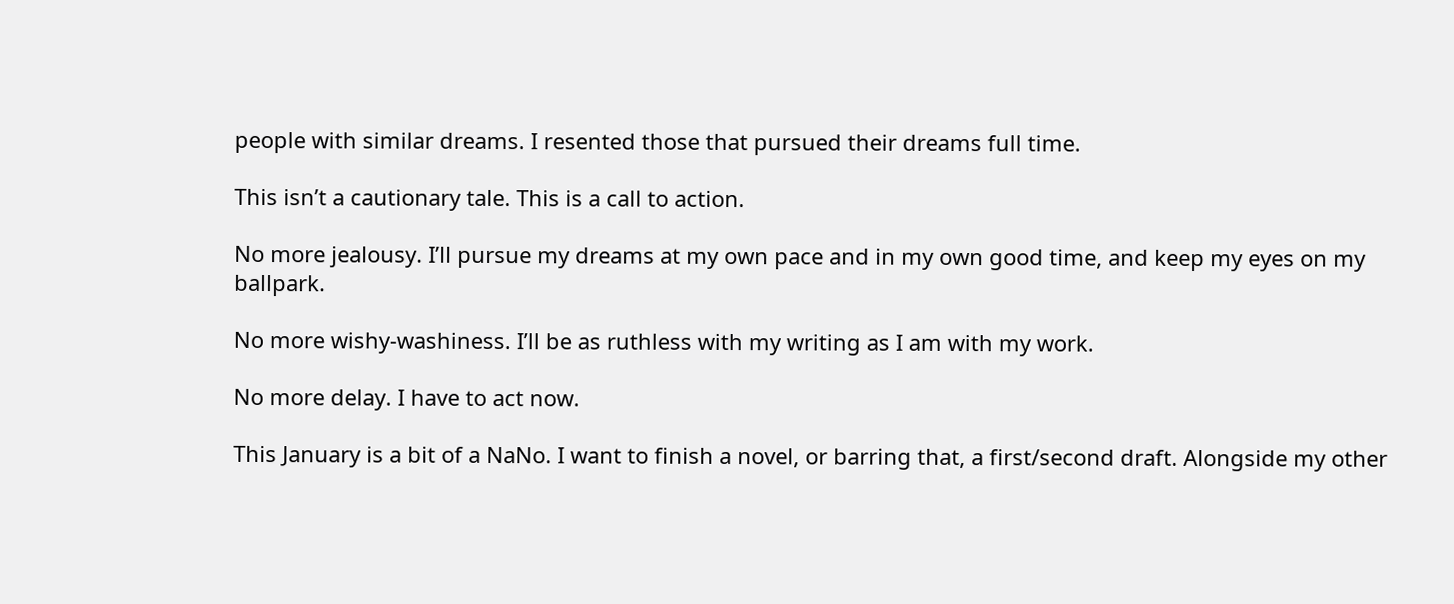people with similar dreams. I resented those that pursued their dreams full time.

This isn’t a cautionary tale. This is a call to action.

No more jealousy. I’ll pursue my dreams at my own pace and in my own good time, and keep my eyes on my ballpark.

No more wishy-washiness. I’ll be as ruthless with my writing as I am with my work.

No more delay. I have to act now.

This January is a bit of a NaNo. I want to finish a novel, or barring that, a first/second draft. Alongside my other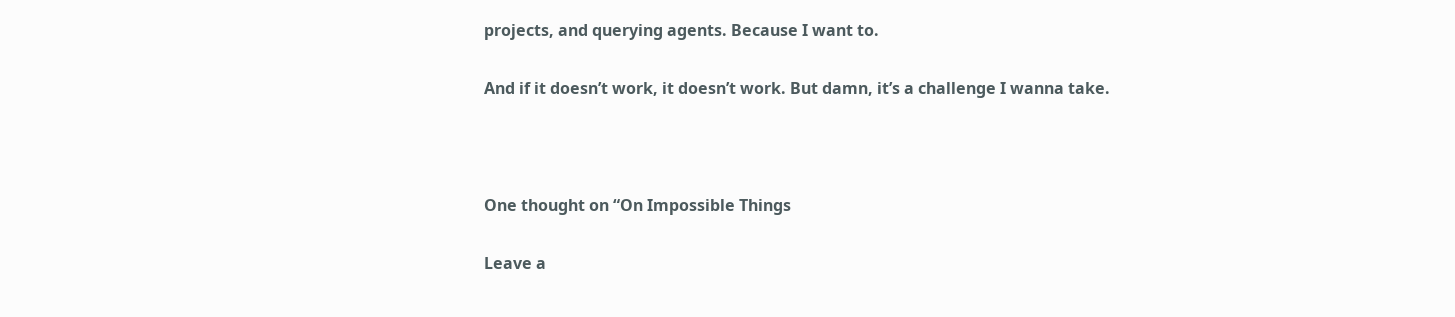projects, and querying agents. Because I want to.

And if it doesn’t work, it doesn’t work. But damn, it’s a challenge I wanna take.



One thought on “On Impossible Things

Leave a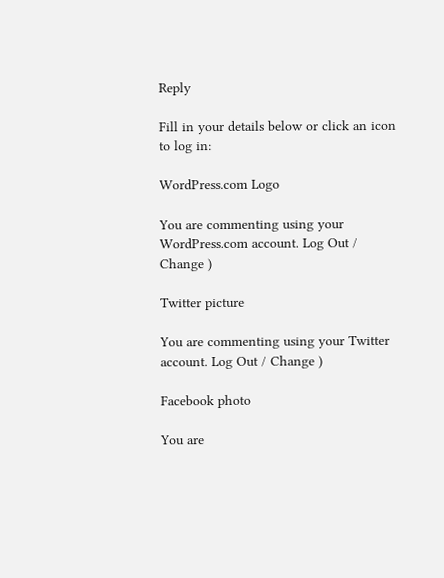Reply

Fill in your details below or click an icon to log in:

WordPress.com Logo

You are commenting using your WordPress.com account. Log Out / Change )

Twitter picture

You are commenting using your Twitter account. Log Out / Change )

Facebook photo

You are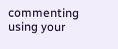commenting using your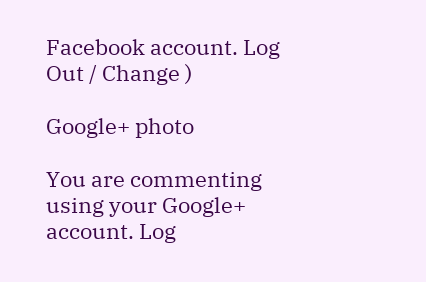Facebook account. Log Out / Change )

Google+ photo

You are commenting using your Google+ account. Log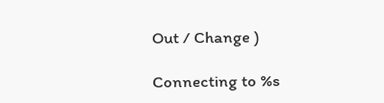Out / Change )

Connecting to %s